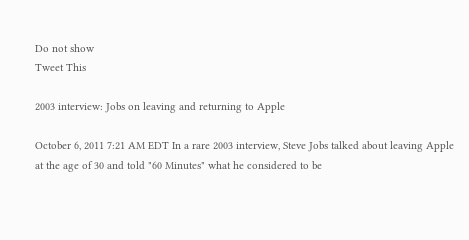Do not show
Tweet This

2003 interview: Jobs on leaving and returning to Apple

October 6, 2011 7:21 AM EDT In a rare 2003 interview, Steve Jobs talked about leaving Apple at the age of 30 and told "60 Minutes" what he considered to be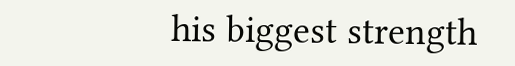his biggest strength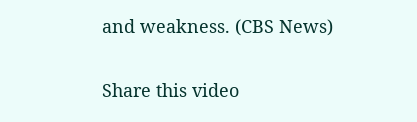and weakness. (CBS News)

Share this video